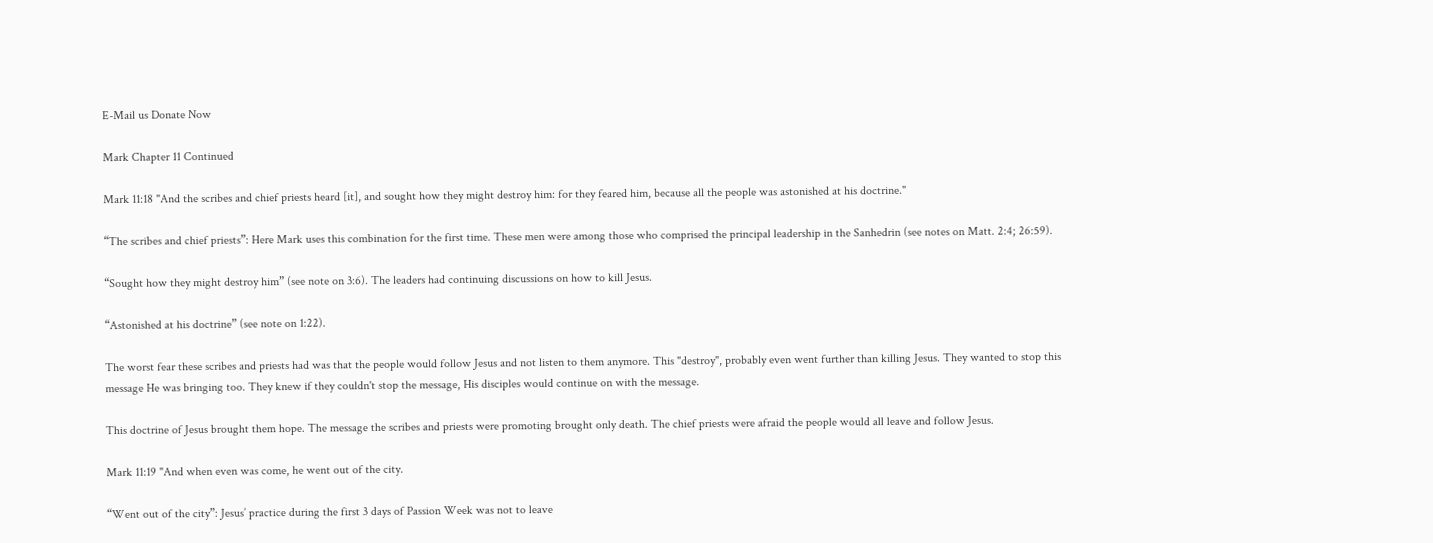E-Mail us Donate Now

Mark Chapter 11 Continued

Mark 11:18 "And the scribes and chief priests heard [it], and sought how they might destroy him: for they feared him, because all the people was astonished at his doctrine."

“The scribes and chief priests”: Here Mark uses this combination for the first time. These men were among those who comprised the principal leadership in the Sanhedrin (see notes on Matt. 2:4; 26:59).

“Sought how they might destroy him” (see note on 3:6). The leaders had continuing discussions on how to kill Jesus.

“Astonished at his doctrine” (see note on 1:22).

The worst fear these scribes and priests had was that the people would follow Jesus and not listen to them anymore. This "destroy", probably even went further than killing Jesus. They wanted to stop this message He was bringing too. They knew if they couldn't stop the message, His disciples would continue on with the message.

This doctrine of Jesus brought them hope. The message the scribes and priests were promoting brought only death. The chief priests were afraid the people would all leave and follow Jesus.

Mark 11:19 "And when even was come, he went out of the city.

“Went out of the city”: Jesus’ practice during the first 3 days of Passion Week was not to leave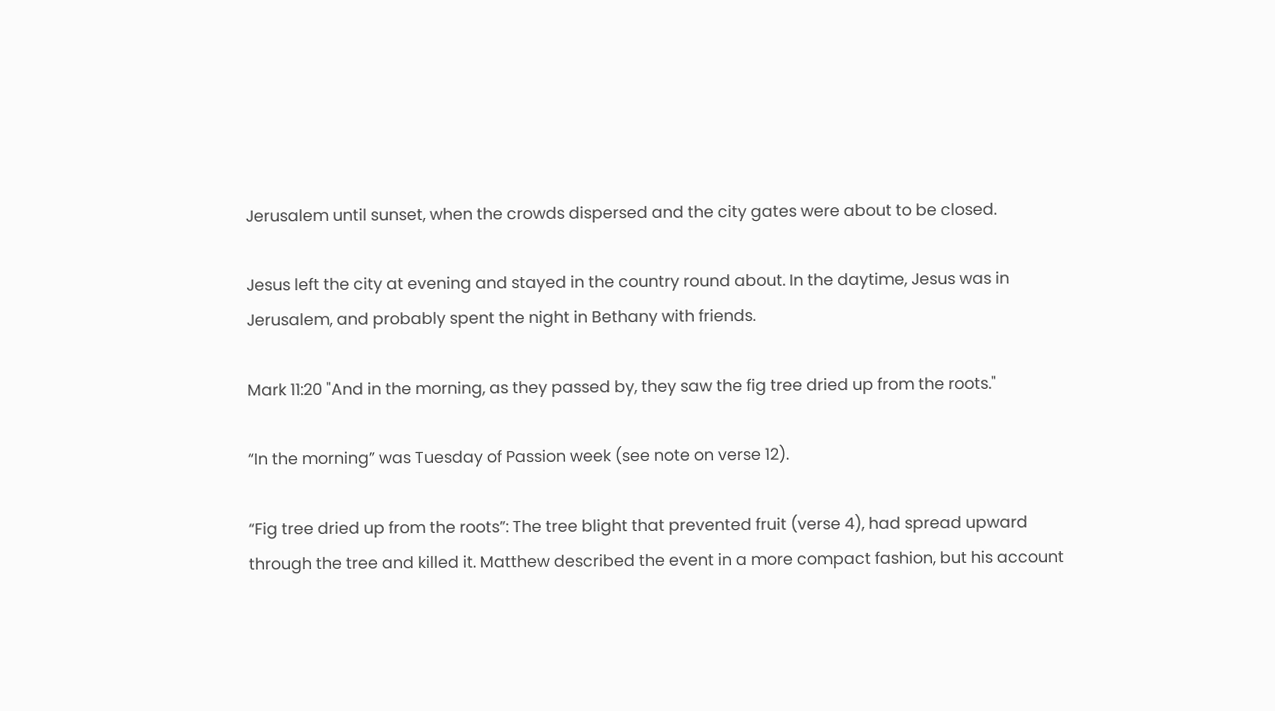Jerusalem until sunset, when the crowds dispersed and the city gates were about to be closed.

Jesus left the city at evening and stayed in the country round about. In the daytime, Jesus was in Jerusalem, and probably spent the night in Bethany with friends.

Mark 11:20 "And in the morning, as they passed by, they saw the fig tree dried up from the roots."

“In the morning” was Tuesday of Passion week (see note on verse 12).

“Fig tree dried up from the roots”: The tree blight that prevented fruit (verse 4), had spread upward through the tree and killed it. Matthew described the event in a more compact fashion, but his account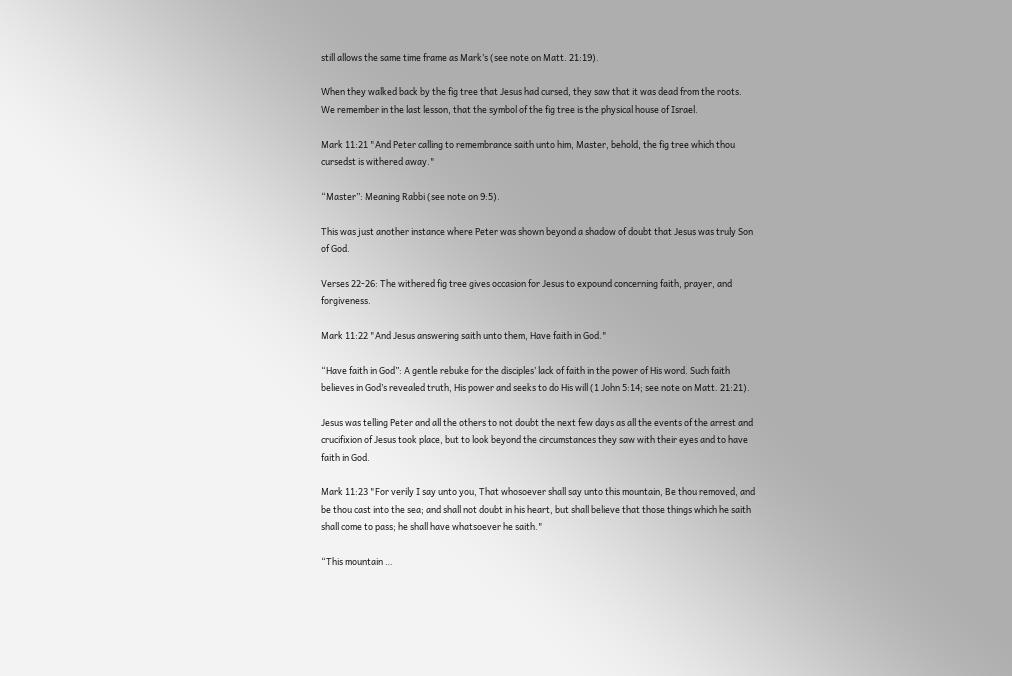still allows the same time frame as Mark’s (see note on Matt. 21:19).

When they walked back by the fig tree that Jesus had cursed, they saw that it was dead from the roots. We remember in the last lesson, that the symbol of the fig tree is the physical house of Israel.

Mark 11:21 "And Peter calling to remembrance saith unto him, Master, behold, the fig tree which thou cursedst is withered away."

“Master”: Meaning Rabbi (see note on 9:5).

This was just another instance where Peter was shown beyond a shadow of doubt that Jesus was truly Son of God.

Verses 22-26: The withered fig tree gives occasion for Jesus to expound concerning faith, prayer, and forgiveness.

Mark 11:22 "And Jesus answering saith unto them, Have faith in God."

“Have faith in God”: A gentle rebuke for the disciples’ lack of faith in the power of His word. Such faith believes in God’s revealed truth, His power and seeks to do His will (1 John 5:14; see note on Matt. 21:21).

Jesus was telling Peter and all the others to not doubt the next few days as all the events of the arrest and crucifixion of Jesus took place, but to look beyond the circumstances they saw with their eyes and to have faith in God.

Mark 11:23 "For verily I say unto you, That whosoever shall say unto this mountain, Be thou removed, and be thou cast into the sea; and shall not doubt in his heart, but shall believe that those things which he saith shall come to pass; he shall have whatsoever he saith."

“This mountain …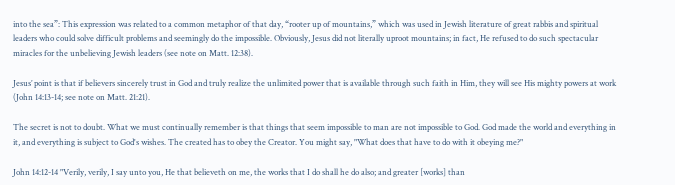into the sea”: This expression was related to a common metaphor of that day, “rooter up of mountains,” which was used in Jewish literature of great rabbis and spiritual leaders who could solve difficult problems and seemingly do the impossible. Obviously, Jesus did not literally uproot mountains; in fact, He refused to do such spectacular miracles for the unbelieving Jewish leaders (see note on Matt. 12:38).

Jesus’ point is that if believers sincerely trust in God and truly realize the unlimited power that is available through such faith in Him, they will see His mighty powers at work (John 14:13-14; see note on Matt. 21:21).

The secret is not to doubt. What we must continually remember is that things that seem impossible to man are not impossible to God. God made the world and everything in it, and everything is subject to God's wishes. The created has to obey the Creator. You might say, "What does that have to do with it obeying me?"

John 14:12-14 "Verily, verily, I say unto you, He that believeth on me, the works that I do shall he do also; and greater [works] than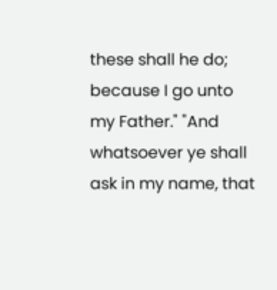these shall he do; because I go unto my Father." "And whatsoever ye shall ask in my name, that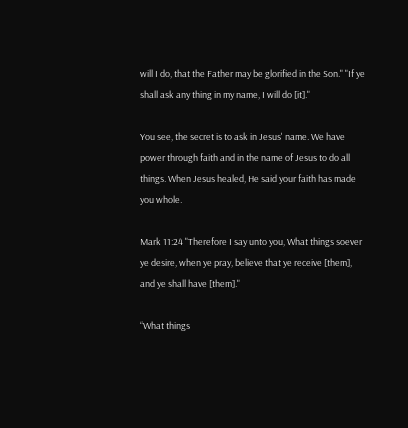will I do, that the Father may be glorified in the Son." "If ye shall ask any thing in my name, I will do [it]."

You see, the secret is to ask in Jesus' name. We have power through faith and in the name of Jesus to do all things. When Jesus healed, He said your faith has made you whole.

Mark 11:24 "Therefore I say unto you, What things soever ye desire, when ye pray, believe that ye receive [them], and ye shall have [them]."

“What things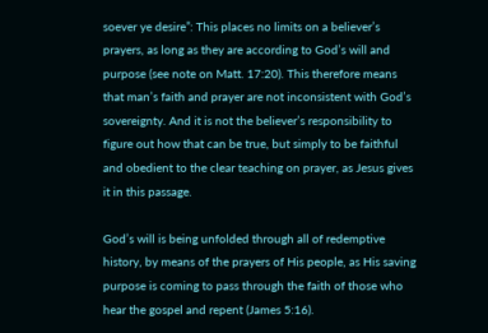soever ye desire”: This places no limits on a believer’s prayers, as long as they are according to God’s will and purpose (see note on Matt. 17:20). This therefore means that man’s faith and prayer are not inconsistent with God’s sovereignty. And it is not the believer’s responsibility to figure out how that can be true, but simply to be faithful and obedient to the clear teaching on prayer, as Jesus gives it in this passage.

God’s will is being unfolded through all of redemptive history, by means of the prayers of His people, as His saving purpose is coming to pass through the faith of those who hear the gospel and repent (James 5:16).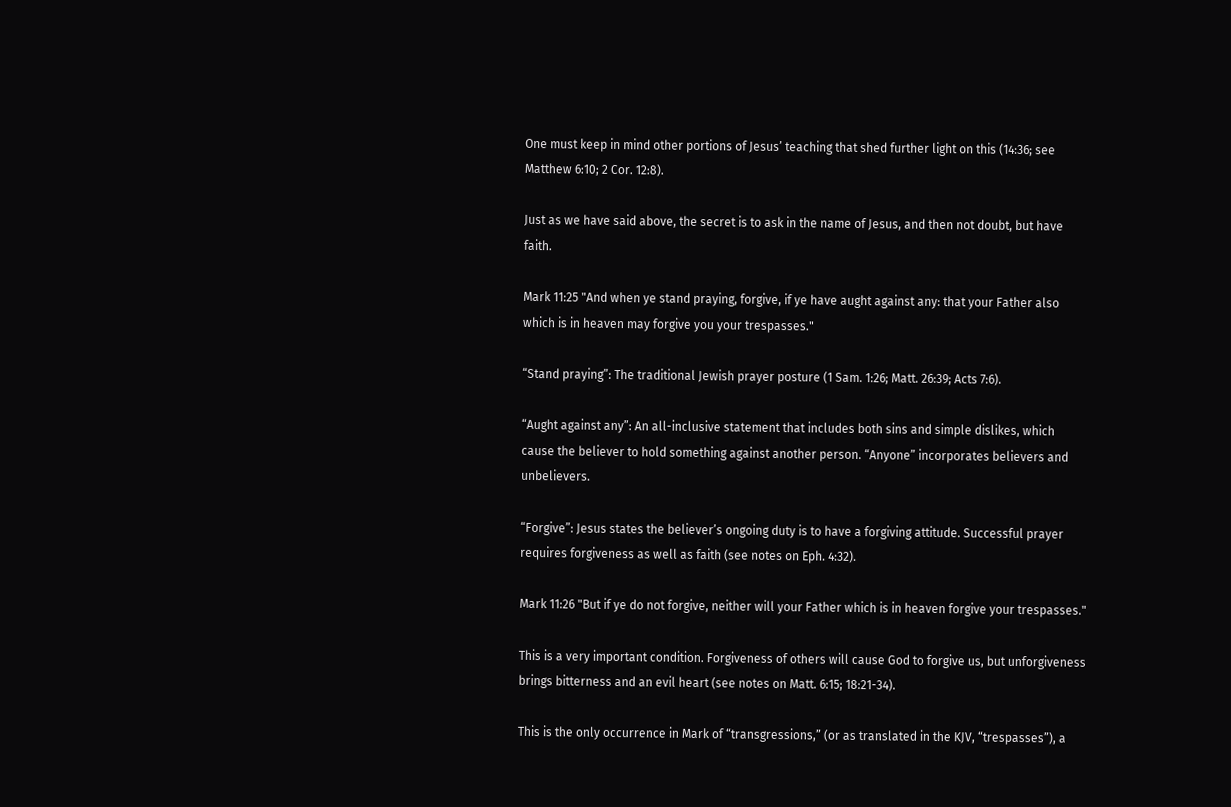One must keep in mind other portions of Jesus’ teaching that shed further light on this (14:36; see Matthew 6:10; 2 Cor. 12:8).

Just as we have said above, the secret is to ask in the name of Jesus, and then not doubt, but have faith.

Mark 11:25 "And when ye stand praying, forgive, if ye have aught against any: that your Father also which is in heaven may forgive you your trespasses."

“Stand praying”: The traditional Jewish prayer posture (1 Sam. 1:26; Matt. 26:39; Acts 7:6).

“Aught against any”: An all-inclusive statement that includes both sins and simple dislikes, which cause the believer to hold something against another person. “Anyone” incorporates believers and unbelievers.

“Forgive”: Jesus states the believer’s ongoing duty is to have a forgiving attitude. Successful prayer requires forgiveness as well as faith (see notes on Eph. 4:32).

Mark 11:26 "But if ye do not forgive, neither will your Father which is in heaven forgive your trespasses."

This is a very important condition. Forgiveness of others will cause God to forgive us, but unforgiveness brings bitterness and an evil heart (see notes on Matt. 6:15; 18:21-34).

This is the only occurrence in Mark of “transgressions,” (or as translated in the KJV, “trespasses”), a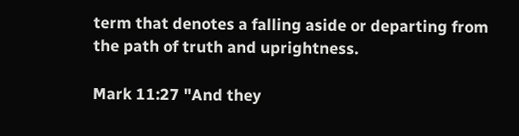term that denotes a falling aside or departing from the path of truth and uprightness.

Mark 11:27 "And they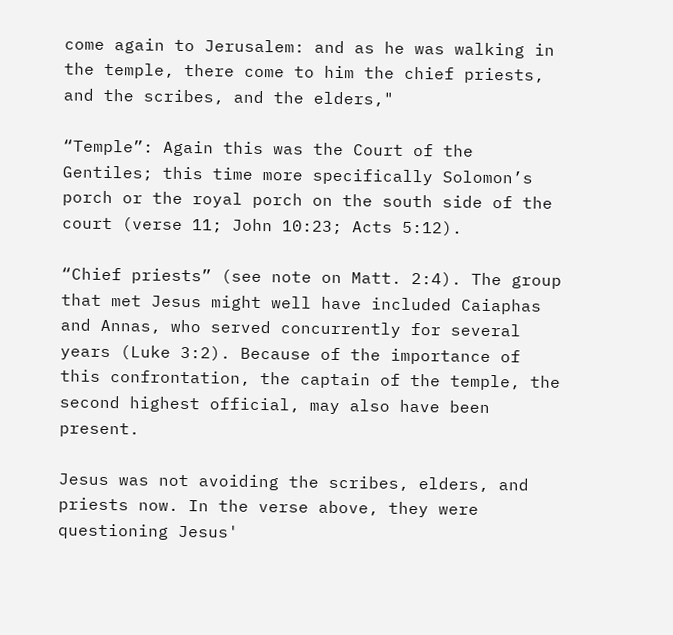come again to Jerusalem: and as he was walking in the temple, there come to him the chief priests, and the scribes, and the elders,"

“Temple”: Again this was the Court of the Gentiles; this time more specifically Solomon’s porch or the royal porch on the south side of the court (verse 11; John 10:23; Acts 5:12).

“Chief priests” (see note on Matt. 2:4). The group that met Jesus might well have included Caiaphas and Annas, who served concurrently for several years (Luke 3:2). Because of the importance of this confrontation, the captain of the temple, the second highest official, may also have been present.

Jesus was not avoiding the scribes, elders, and priests now. In the verse above, they were questioning Jesus'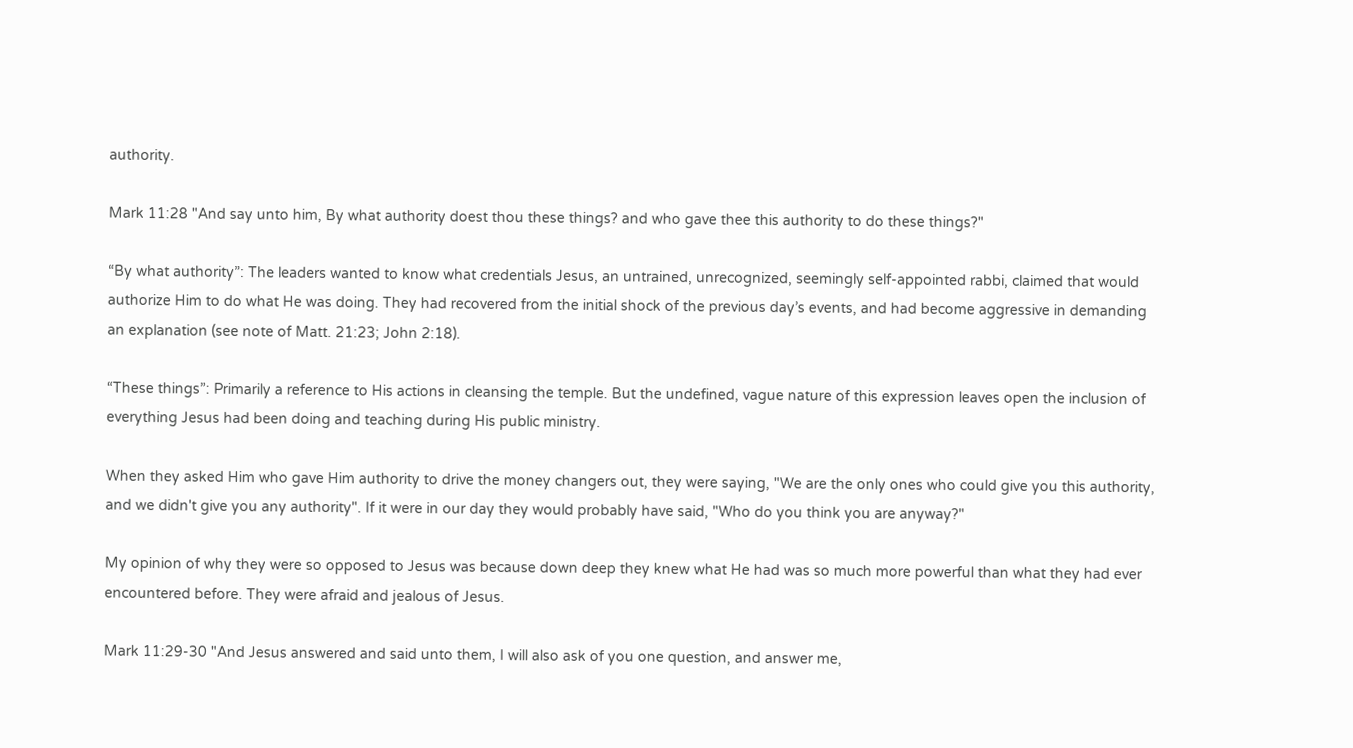authority.

Mark 11:28 "And say unto him, By what authority doest thou these things? and who gave thee this authority to do these things?"

“By what authority”: The leaders wanted to know what credentials Jesus, an untrained, unrecognized, seemingly self-appointed rabbi, claimed that would authorize Him to do what He was doing. They had recovered from the initial shock of the previous day’s events, and had become aggressive in demanding an explanation (see note of Matt. 21:23; John 2:18).

“These things”: Primarily a reference to His actions in cleansing the temple. But the undefined, vague nature of this expression leaves open the inclusion of everything Jesus had been doing and teaching during His public ministry.

When they asked Him who gave Him authority to drive the money changers out, they were saying, "We are the only ones who could give you this authority, and we didn't give you any authority". If it were in our day they would probably have said, "Who do you think you are anyway?"

My opinion of why they were so opposed to Jesus was because down deep they knew what He had was so much more powerful than what they had ever encountered before. They were afraid and jealous of Jesus.

Mark 11:29-30 "And Jesus answered and said unto them, I will also ask of you one question, and answer me,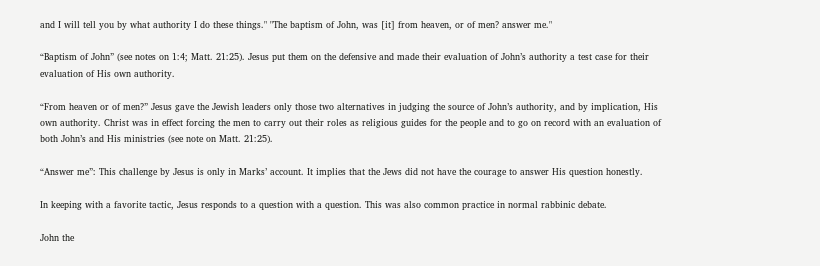and I will tell you by what authority I do these things." "The baptism of John, was [it] from heaven, or of men? answer me."

“Baptism of John” (see notes on 1:4; Matt. 21:25). Jesus put them on the defensive and made their evaluation of John’s authority a test case for their evaluation of His own authority.

“From heaven or of men?” Jesus gave the Jewish leaders only those two alternatives in judging the source of John’s authority, and by implication, His own authority. Christ was in effect forcing the men to carry out their roles as religious guides for the people and to go on record with an evaluation of both John’s and His ministries (see note on Matt. 21:25).

“Answer me”: This challenge by Jesus is only in Marks’ account. It implies that the Jews did not have the courage to answer His question honestly.

In keeping with a favorite tactic, Jesus responds to a question with a question. This was also common practice in normal rabbinic debate.

John the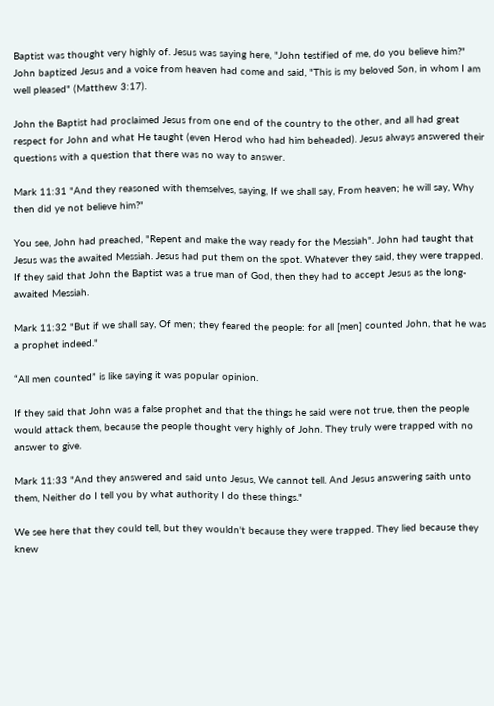Baptist was thought very highly of. Jesus was saying here, "John testified of me, do you believe him?" John baptized Jesus and a voice from heaven had come and said, "This is my beloved Son, in whom I am well pleased" (Matthew 3:17).

John the Baptist had proclaimed Jesus from one end of the country to the other, and all had great respect for John and what He taught (even Herod who had him beheaded). Jesus always answered their questions with a question that there was no way to answer.

Mark 11:31 "And they reasoned with themselves, saying, If we shall say, From heaven; he will say, Why then did ye not believe him?"

You see, John had preached, "Repent and make the way ready for the Messiah". John had taught that Jesus was the awaited Messiah. Jesus had put them on the spot. Whatever they said, they were trapped. If they said that John the Baptist was a true man of God, then they had to accept Jesus as the long-awaited Messiah.

Mark 11:32 "But if we shall say, Of men; they feared the people: for all [men] counted John, that he was a prophet indeed."

“All men counted” is like saying it was popular opinion.

If they said that John was a false prophet and that the things he said were not true, then the people would attack them, because the people thought very highly of John. They truly were trapped with no answer to give.

Mark 11:33 "And they answered and said unto Jesus, We cannot tell. And Jesus answering saith unto them, Neither do I tell you by what authority I do these things."

We see here that they could tell, but they wouldn't because they were trapped. They lied because they knew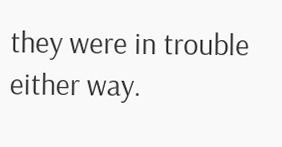they were in trouble either way.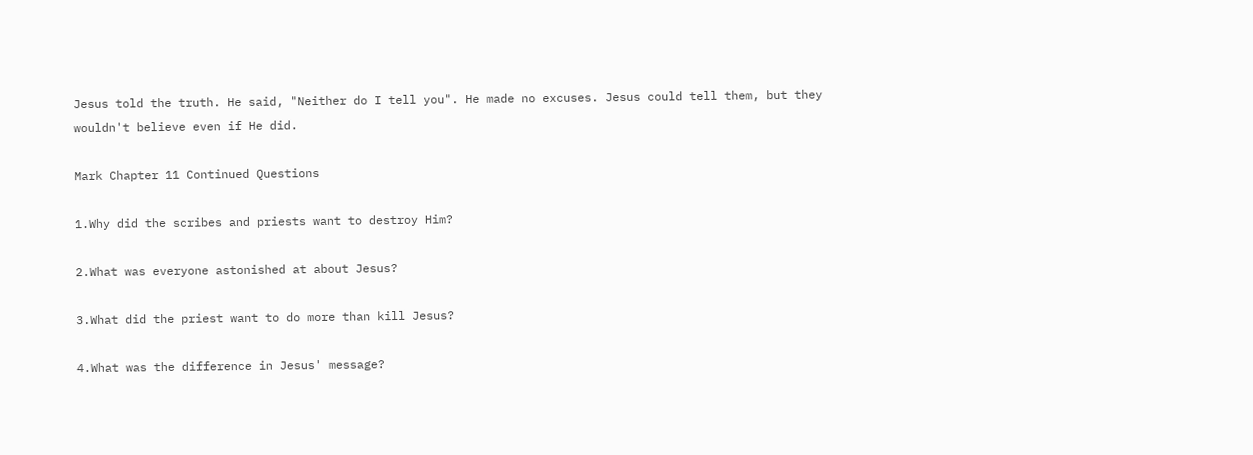Jesus told the truth. He said, "Neither do I tell you". He made no excuses. Jesus could tell them, but they wouldn't believe even if He did.

Mark Chapter 11 Continued Questions

1.Why did the scribes and priests want to destroy Him?

2.What was everyone astonished at about Jesus?

3.What did the priest want to do more than kill Jesus?

4.What was the difference in Jesus' message?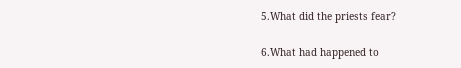5.What did the priests fear?

6.What had happened to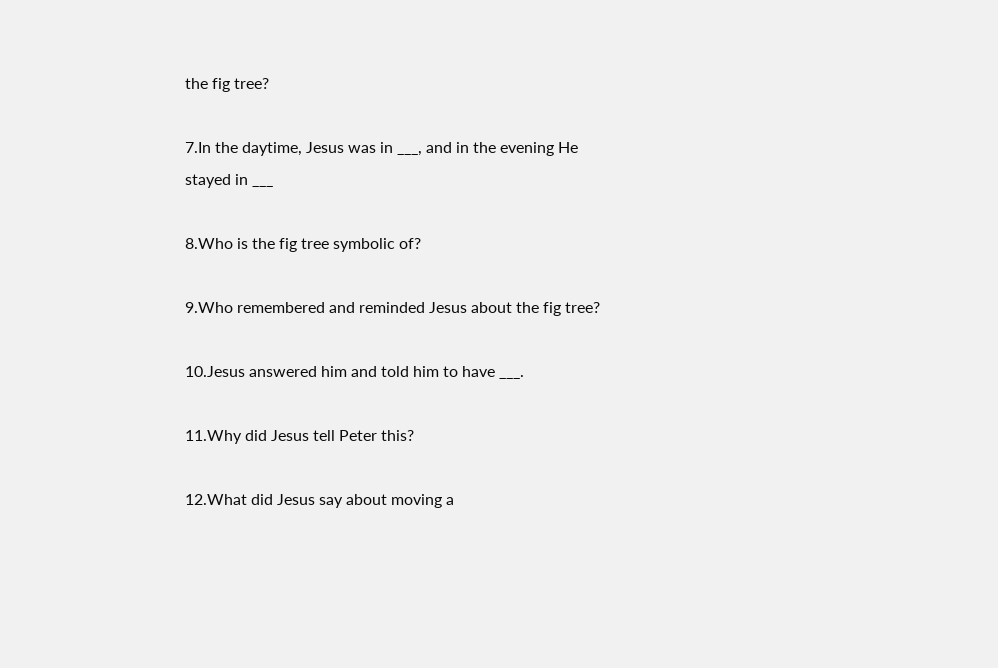the fig tree?

7.In the daytime, Jesus was in ___, and in the evening He stayed in ___

8.Who is the fig tree symbolic of?

9.Who remembered and reminded Jesus about the fig tree?

10.Jesus answered him and told him to have ___.

11.Why did Jesus tell Peter this?

12.What did Jesus say about moving a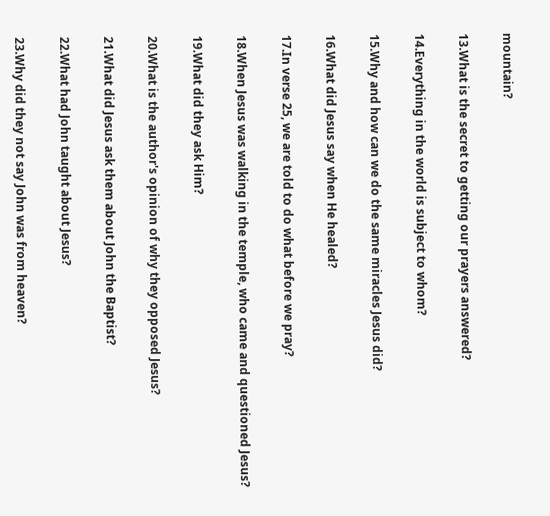mountain?

13.What is the secret to getting our prayers answered?

14.Everything in the world is subject to whom?

15.Why and how can we do the same miracles Jesus did?

16.What did Jesus say when He healed?

17.In verse 25, we are told to do what before we pray?

18.When Jesus was walking in the temple, who came and questioned Jesus?

19.What did they ask Him?

20.What is the author's opinion of why they opposed Jesus?

21.What did Jesus ask them about John the Baptist?

22.What had John taught about Jesus?

23.Why did they not say John was from heaven?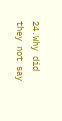24.Why did they not say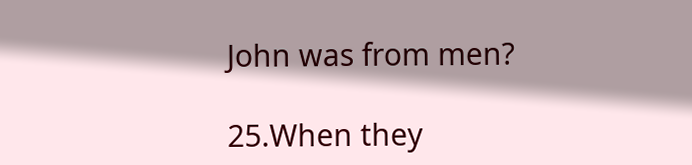John was from men?

25.When they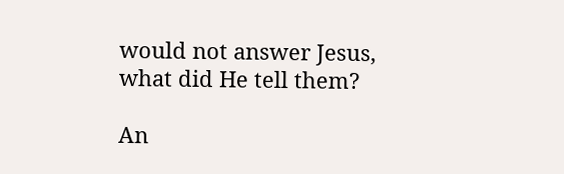would not answer Jesus, what did He tell them?

An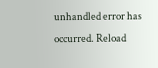unhandled error has occurred. Reload